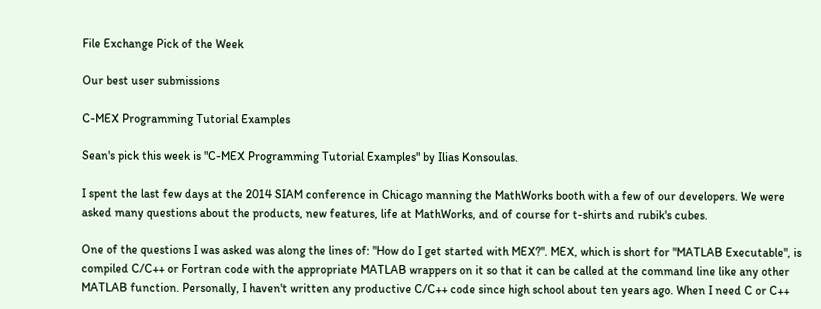File Exchange Pick of the Week

Our best user submissions

C-MEX Programming Tutorial Examples

Sean's pick this week is "C-MEX Programming Tutorial Examples" by Ilias Konsoulas.

I spent the last few days at the 2014 SIAM conference in Chicago manning the MathWorks booth with a few of our developers. We were asked many questions about the products, new features, life at MathWorks, and of course for t-shirts and rubik's cubes.

One of the questions I was asked was along the lines of: "How do I get started with MEX?". MEX, which is short for "MATLAB Executable", is compiled C/C++ or Fortran code with the appropriate MATLAB wrappers on it so that it can be called at the command line like any other MATLAB function. Personally, I haven't written any productive C/C++ code since high school about ten years ago. When I need C or C++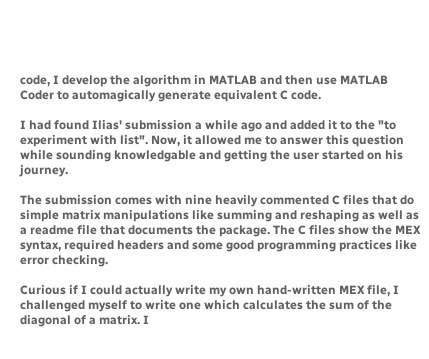code, I develop the algorithm in MATLAB and then use MATLAB Coder to automagically generate equivalent C code.

I had found Ilias' submission a while ago and added it to the "to experiment with list". Now, it allowed me to answer this question while sounding knowledgable and getting the user started on his journey.

The submission comes with nine heavily commented C files that do simple matrix manipulations like summing and reshaping as well as a readme file that documents the package. The C files show the MEX syntax, required headers and some good programming practices like error checking.

Curious if I could actually write my own hand-written MEX file, I challenged myself to write one which calculates the sum of the diagonal of a matrix. I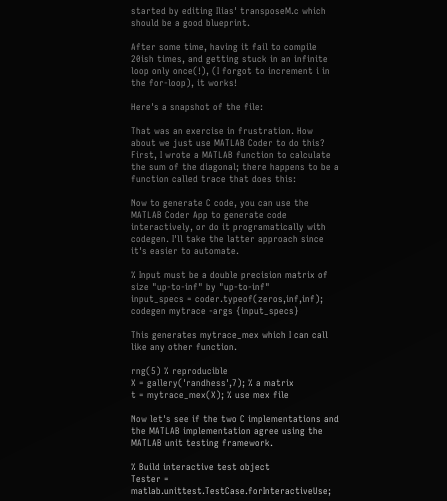started by editing Ilias' transposeM.c which should be a good blueprint.

After some time, having it fail to compile 20ish times, and getting stuck in an infinite loop only once(!), (I forgot to increment i in the for-loop), it works!

Here's a snapshot of the file:

That was an exercise in frustration. How about we just use MATLAB Coder to do this? First, I wrote a MATLAB function to calculate the sum of the diagonal; there happens to be a function called trace that does this:

Now to generate C code, you can use the MATLAB Coder App to generate code interactively, or do it programatically with codegen. I'll take the latter approach since it's easier to automate.

% Input must be a double precision matrix of size "up-to-inf" by "up-to-inf"
input_specs = coder.typeof(zeros,inf,inf);
codegen mytrace -args {input_specs}

This generates mytrace_mex which I can call like any other function.

rng(5) % reproducible
X = gallery('randhess',7); % a matrix
t = mytrace_mex(X); % use mex file

Now let's see if the two C implementations and the MATLAB implementation agree using the MATLAB unit testing framework.

% Build interactive test object
Tester = matlab.unittest.TestCase.forInteractiveUse;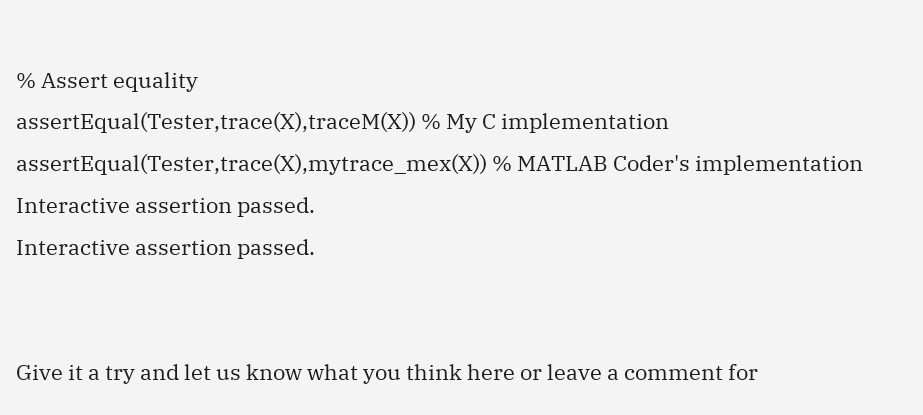% Assert equality
assertEqual(Tester,trace(X),traceM(X)) % My C implementation
assertEqual(Tester,trace(X),mytrace_mex(X)) % MATLAB Coder's implementation
Interactive assertion passed.
Interactive assertion passed.


Give it a try and let us know what you think here or leave a comment for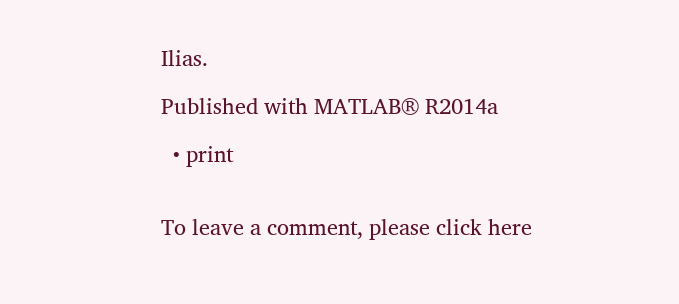Ilias.

Published with MATLAB® R2014a

  • print


To leave a comment, please click here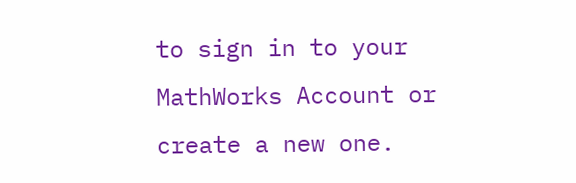to sign in to your MathWorks Account or create a new one.